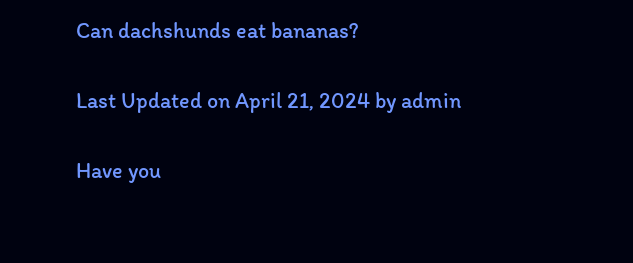Can dachshunds eat bananas?

Last Updated on April 21, 2024 by admin

Have you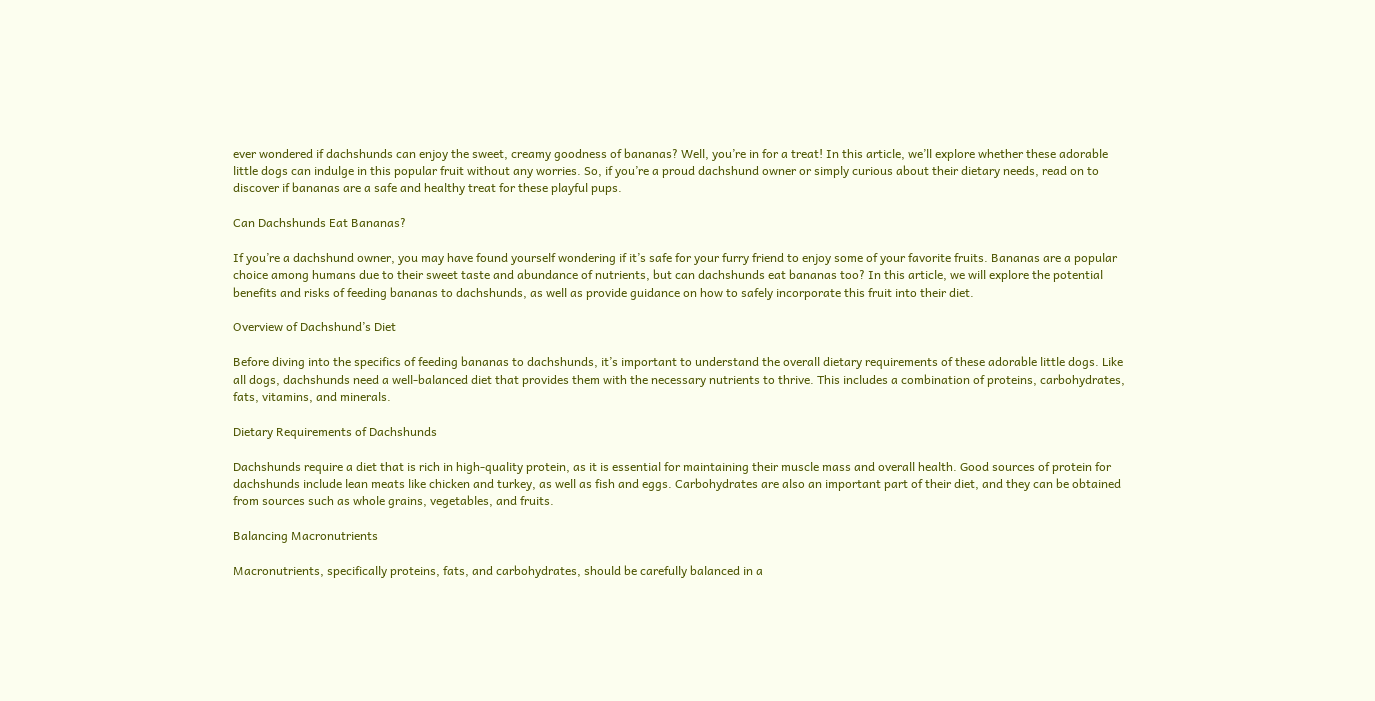ever wondered if dachshunds can enjoy the sweet, creamy goodness of bananas? Well, you’re in for a treat! In this article, we’ll explore whether these adorable little dogs can indulge in this popular fruit without any worries. So, if you’re a proud dachshund owner or simply curious about their dietary needs, read on to discover if bananas are a safe and healthy treat for these playful pups.

Can Dachshunds Eat Bananas?

If you’re a dachshund owner, you may have found yourself wondering if it’s safe for your furry friend to enjoy some of your favorite fruits. Bananas are a popular choice among humans due to their sweet taste and abundance of nutrients, but can dachshunds eat bananas too? In this article, we will explore the potential benefits and risks of feeding bananas to dachshunds, as well as provide guidance on how to safely incorporate this fruit into their diet.

Overview of Dachshund’s Diet

Before diving into the specifics of feeding bananas to dachshunds, it’s important to understand the overall dietary requirements of these adorable little dogs. Like all dogs, dachshunds need a well-balanced diet that provides them with the necessary nutrients to thrive. This includes a combination of proteins, carbohydrates, fats, vitamins, and minerals.

Dietary Requirements of Dachshunds

Dachshunds require a diet that is rich in high-quality protein, as it is essential for maintaining their muscle mass and overall health. Good sources of protein for dachshunds include lean meats like chicken and turkey, as well as fish and eggs. Carbohydrates are also an important part of their diet, and they can be obtained from sources such as whole grains, vegetables, and fruits.

Balancing Macronutrients

Macronutrients, specifically proteins, fats, and carbohydrates, should be carefully balanced in a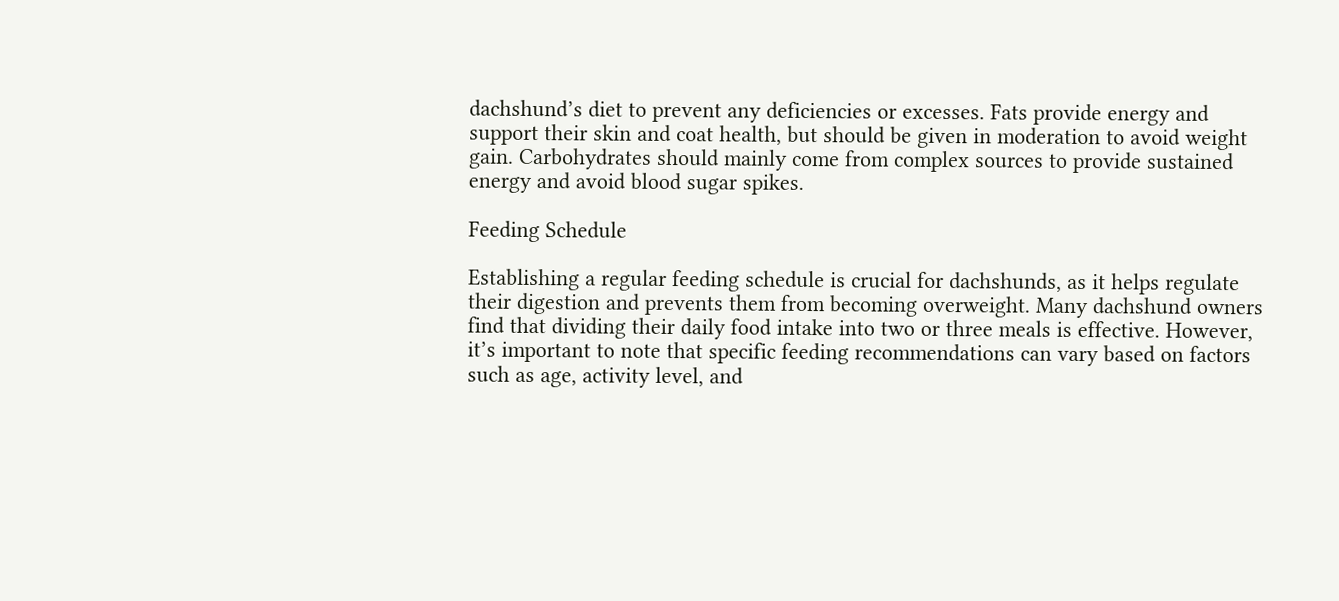dachshund’s diet to prevent any deficiencies or excesses. Fats provide energy and support their skin and coat health, but should be given in moderation to avoid weight gain. Carbohydrates should mainly come from complex sources to provide sustained energy and avoid blood sugar spikes.

Feeding Schedule

Establishing a regular feeding schedule is crucial for dachshunds, as it helps regulate their digestion and prevents them from becoming overweight. Many dachshund owners find that dividing their daily food intake into two or three meals is effective. However, it’s important to note that specific feeding recommendations can vary based on factors such as age, activity level, and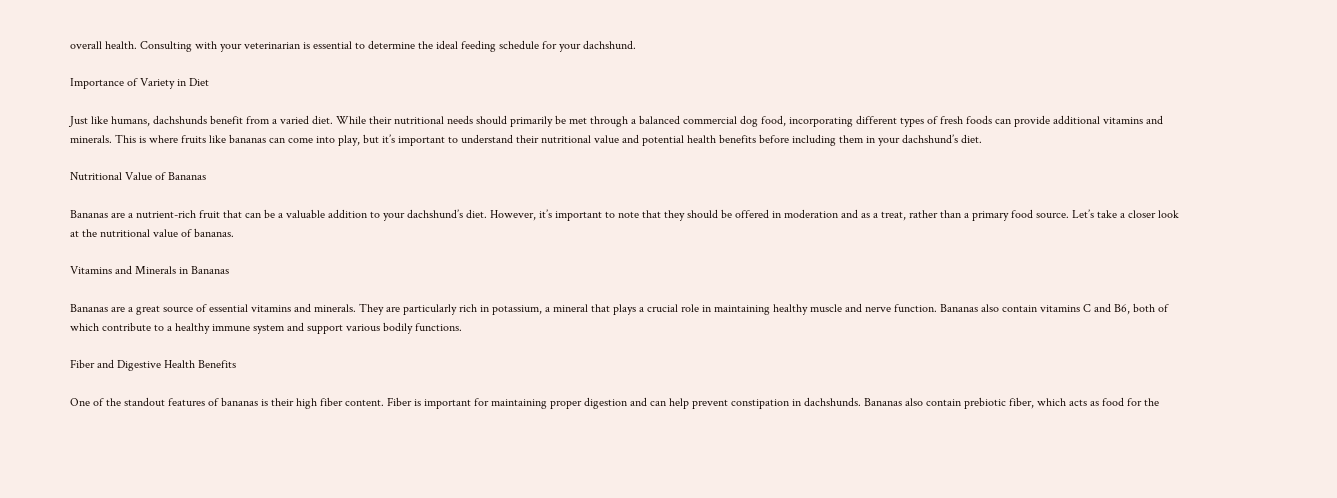overall health. Consulting with your veterinarian is essential to determine the ideal feeding schedule for your dachshund.

Importance of Variety in Diet

Just like humans, dachshunds benefit from a varied diet. While their nutritional needs should primarily be met through a balanced commercial dog food, incorporating different types of fresh foods can provide additional vitamins and minerals. This is where fruits like bananas can come into play, but it’s important to understand their nutritional value and potential health benefits before including them in your dachshund’s diet.

Nutritional Value of Bananas

Bananas are a nutrient-rich fruit that can be a valuable addition to your dachshund’s diet. However, it’s important to note that they should be offered in moderation and as a treat, rather than a primary food source. Let’s take a closer look at the nutritional value of bananas.

Vitamins and Minerals in Bananas

Bananas are a great source of essential vitamins and minerals. They are particularly rich in potassium, a mineral that plays a crucial role in maintaining healthy muscle and nerve function. Bananas also contain vitamins C and B6, both of which contribute to a healthy immune system and support various bodily functions.

Fiber and Digestive Health Benefits

One of the standout features of bananas is their high fiber content. Fiber is important for maintaining proper digestion and can help prevent constipation in dachshunds. Bananas also contain prebiotic fiber, which acts as food for the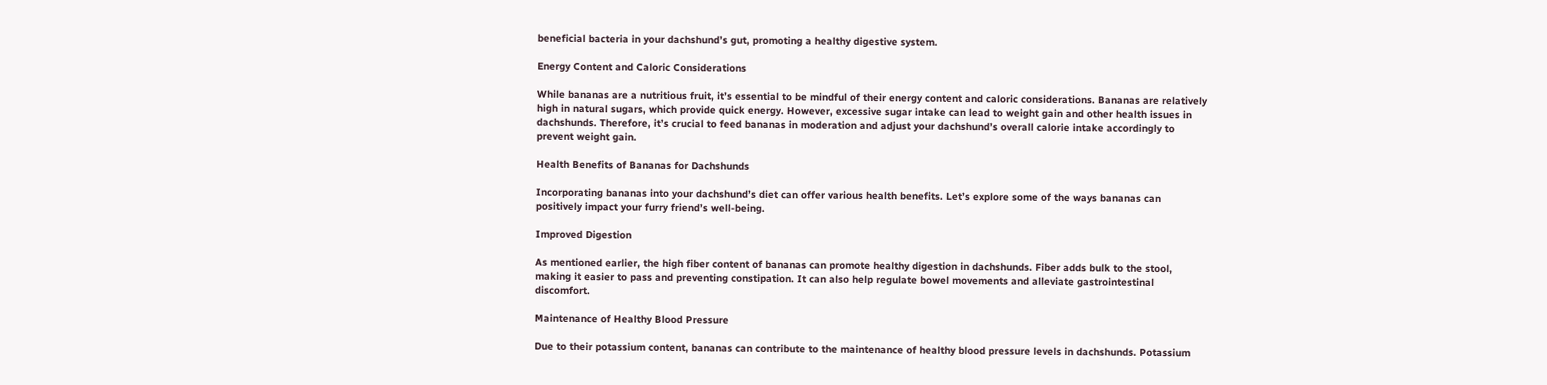beneficial bacteria in your dachshund’s gut, promoting a healthy digestive system.

Energy Content and Caloric Considerations

While bananas are a nutritious fruit, it’s essential to be mindful of their energy content and caloric considerations. Bananas are relatively high in natural sugars, which provide quick energy. However, excessive sugar intake can lead to weight gain and other health issues in dachshunds. Therefore, it’s crucial to feed bananas in moderation and adjust your dachshund’s overall calorie intake accordingly to prevent weight gain.

Health Benefits of Bananas for Dachshunds

Incorporating bananas into your dachshund’s diet can offer various health benefits. Let’s explore some of the ways bananas can positively impact your furry friend’s well-being.

Improved Digestion

As mentioned earlier, the high fiber content of bananas can promote healthy digestion in dachshunds. Fiber adds bulk to the stool, making it easier to pass and preventing constipation. It can also help regulate bowel movements and alleviate gastrointestinal discomfort.

Maintenance of Healthy Blood Pressure

Due to their potassium content, bananas can contribute to the maintenance of healthy blood pressure levels in dachshunds. Potassium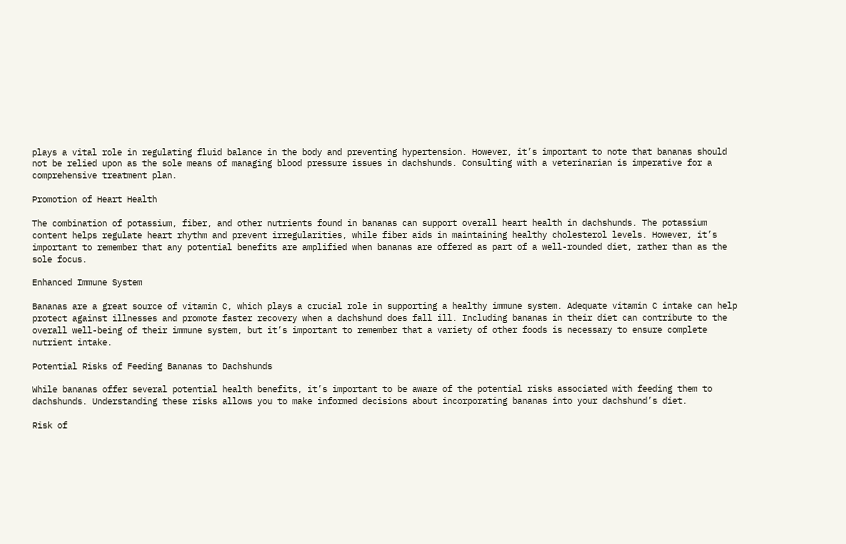plays a vital role in regulating fluid balance in the body and preventing hypertension. However, it’s important to note that bananas should not be relied upon as the sole means of managing blood pressure issues in dachshunds. Consulting with a veterinarian is imperative for a comprehensive treatment plan.

Promotion of Heart Health

The combination of potassium, fiber, and other nutrients found in bananas can support overall heart health in dachshunds. The potassium content helps regulate heart rhythm and prevent irregularities, while fiber aids in maintaining healthy cholesterol levels. However, it’s important to remember that any potential benefits are amplified when bananas are offered as part of a well-rounded diet, rather than as the sole focus.

Enhanced Immune System

Bananas are a great source of vitamin C, which plays a crucial role in supporting a healthy immune system. Adequate vitamin C intake can help protect against illnesses and promote faster recovery when a dachshund does fall ill. Including bananas in their diet can contribute to the overall well-being of their immune system, but it’s important to remember that a variety of other foods is necessary to ensure complete nutrient intake.

Potential Risks of Feeding Bananas to Dachshunds

While bananas offer several potential health benefits, it’s important to be aware of the potential risks associated with feeding them to dachshunds. Understanding these risks allows you to make informed decisions about incorporating bananas into your dachshund’s diet.

Risk of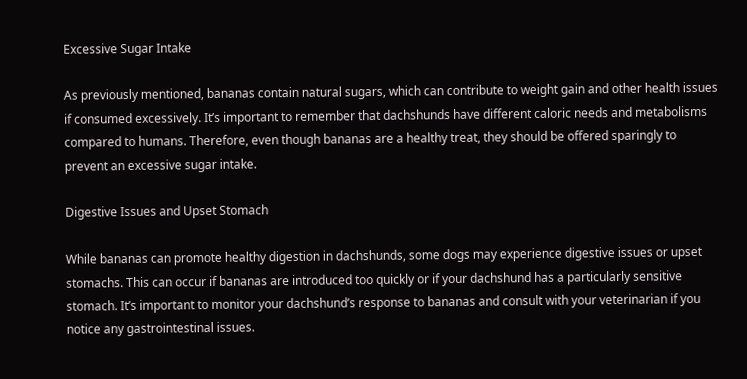Excessive Sugar Intake

As previously mentioned, bananas contain natural sugars, which can contribute to weight gain and other health issues if consumed excessively. It’s important to remember that dachshunds have different caloric needs and metabolisms compared to humans. Therefore, even though bananas are a healthy treat, they should be offered sparingly to prevent an excessive sugar intake.

Digestive Issues and Upset Stomach

While bananas can promote healthy digestion in dachshunds, some dogs may experience digestive issues or upset stomachs. This can occur if bananas are introduced too quickly or if your dachshund has a particularly sensitive stomach. It’s important to monitor your dachshund’s response to bananas and consult with your veterinarian if you notice any gastrointestinal issues.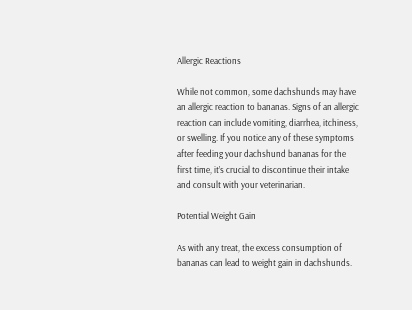Allergic Reactions

While not common, some dachshunds may have an allergic reaction to bananas. Signs of an allergic reaction can include vomiting, diarrhea, itchiness, or swelling. If you notice any of these symptoms after feeding your dachshund bananas for the first time, it’s crucial to discontinue their intake and consult with your veterinarian.

Potential Weight Gain

As with any treat, the excess consumption of bananas can lead to weight gain in dachshunds.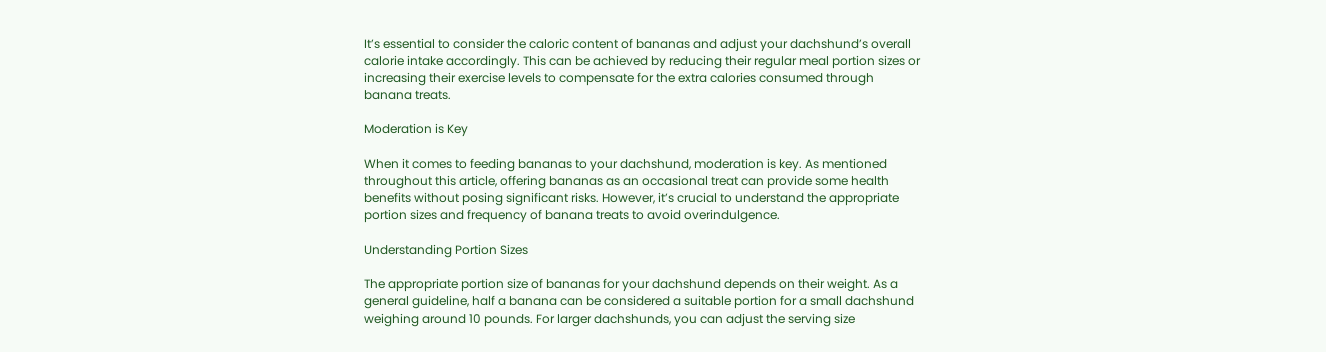It’s essential to consider the caloric content of bananas and adjust your dachshund’s overall calorie intake accordingly. This can be achieved by reducing their regular meal portion sizes or increasing their exercise levels to compensate for the extra calories consumed through banana treats.

Moderation is Key

When it comes to feeding bananas to your dachshund, moderation is key. As mentioned throughout this article, offering bananas as an occasional treat can provide some health benefits without posing significant risks. However, it’s crucial to understand the appropriate portion sizes and frequency of banana treats to avoid overindulgence.

Understanding Portion Sizes

The appropriate portion size of bananas for your dachshund depends on their weight. As a general guideline, half a banana can be considered a suitable portion for a small dachshund weighing around 10 pounds. For larger dachshunds, you can adjust the serving size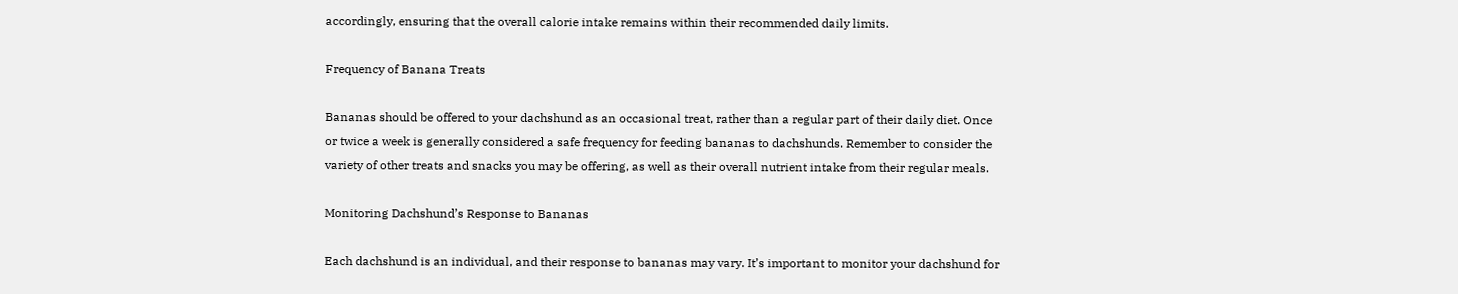accordingly, ensuring that the overall calorie intake remains within their recommended daily limits.

Frequency of Banana Treats

Bananas should be offered to your dachshund as an occasional treat, rather than a regular part of their daily diet. Once or twice a week is generally considered a safe frequency for feeding bananas to dachshunds. Remember to consider the variety of other treats and snacks you may be offering, as well as their overall nutrient intake from their regular meals.

Monitoring Dachshund’s Response to Bananas

Each dachshund is an individual, and their response to bananas may vary. It’s important to monitor your dachshund for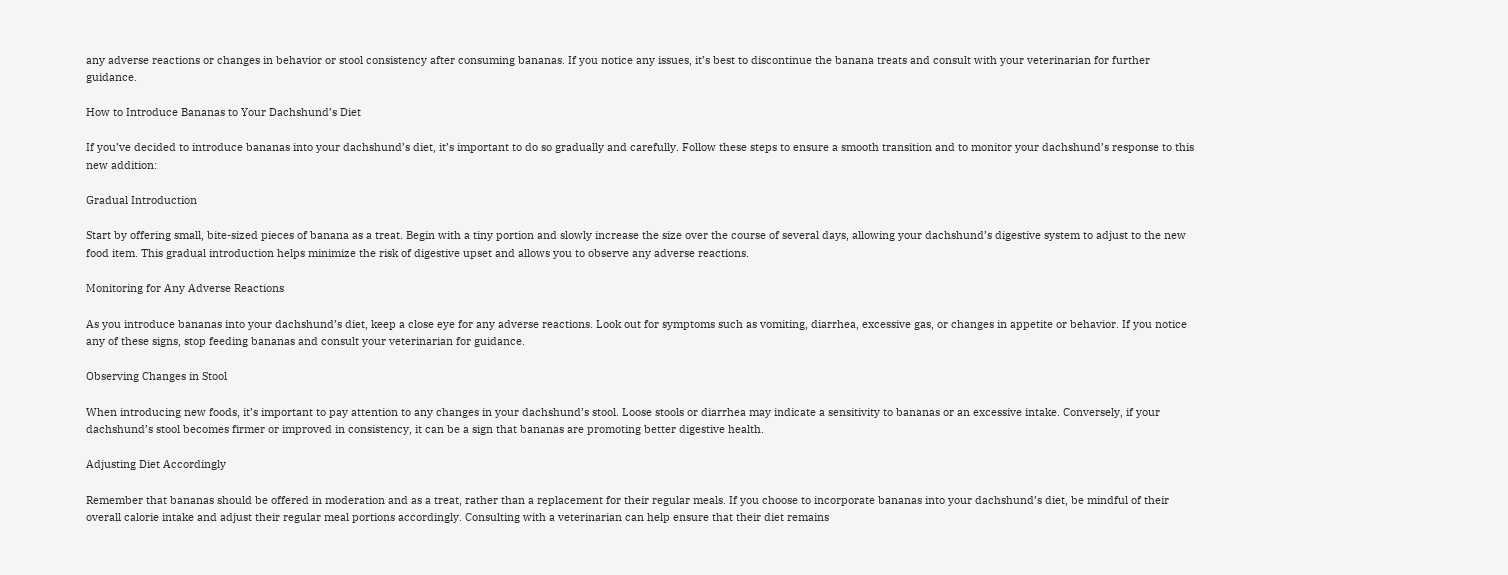any adverse reactions or changes in behavior or stool consistency after consuming bananas. If you notice any issues, it’s best to discontinue the banana treats and consult with your veterinarian for further guidance.

How to Introduce Bananas to Your Dachshund’s Diet

If you’ve decided to introduce bananas into your dachshund’s diet, it’s important to do so gradually and carefully. Follow these steps to ensure a smooth transition and to monitor your dachshund’s response to this new addition:

Gradual Introduction

Start by offering small, bite-sized pieces of banana as a treat. Begin with a tiny portion and slowly increase the size over the course of several days, allowing your dachshund’s digestive system to adjust to the new food item. This gradual introduction helps minimize the risk of digestive upset and allows you to observe any adverse reactions.

Monitoring for Any Adverse Reactions

As you introduce bananas into your dachshund’s diet, keep a close eye for any adverse reactions. Look out for symptoms such as vomiting, diarrhea, excessive gas, or changes in appetite or behavior. If you notice any of these signs, stop feeding bananas and consult your veterinarian for guidance.

Observing Changes in Stool

When introducing new foods, it’s important to pay attention to any changes in your dachshund’s stool. Loose stools or diarrhea may indicate a sensitivity to bananas or an excessive intake. Conversely, if your dachshund’s stool becomes firmer or improved in consistency, it can be a sign that bananas are promoting better digestive health.

Adjusting Diet Accordingly

Remember that bananas should be offered in moderation and as a treat, rather than a replacement for their regular meals. If you choose to incorporate bananas into your dachshund’s diet, be mindful of their overall calorie intake and adjust their regular meal portions accordingly. Consulting with a veterinarian can help ensure that their diet remains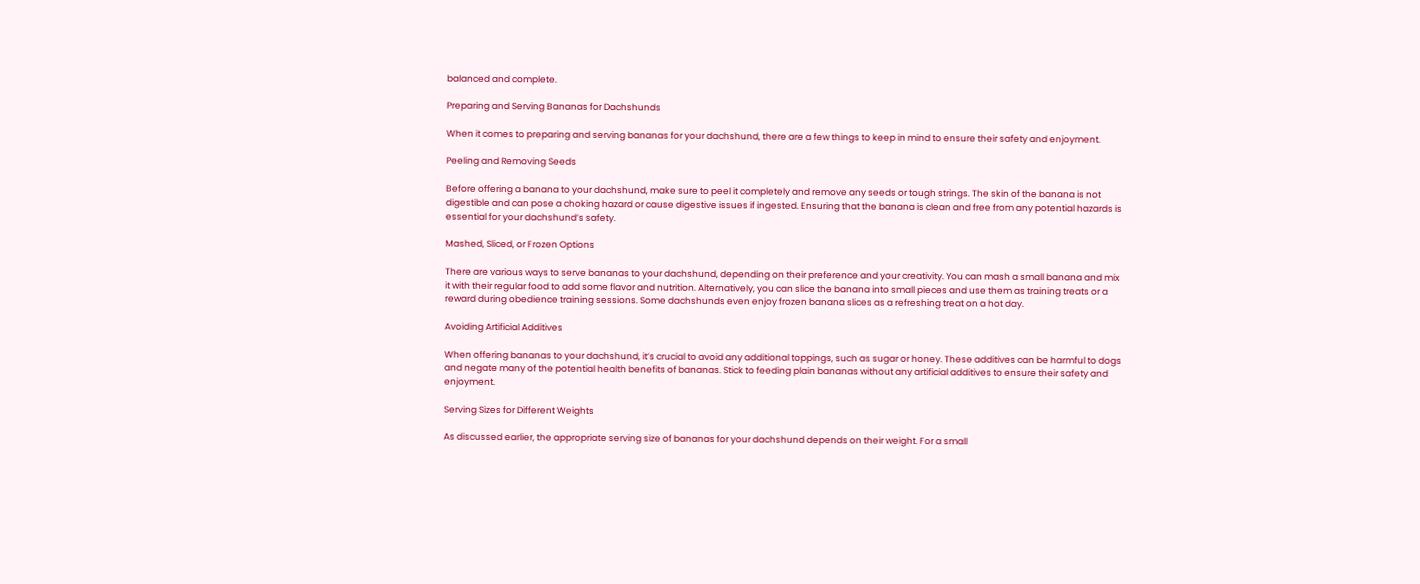balanced and complete.

Preparing and Serving Bananas for Dachshunds

When it comes to preparing and serving bananas for your dachshund, there are a few things to keep in mind to ensure their safety and enjoyment.

Peeling and Removing Seeds

Before offering a banana to your dachshund, make sure to peel it completely and remove any seeds or tough strings. The skin of the banana is not digestible and can pose a choking hazard or cause digestive issues if ingested. Ensuring that the banana is clean and free from any potential hazards is essential for your dachshund’s safety.

Mashed, Sliced, or Frozen Options

There are various ways to serve bananas to your dachshund, depending on their preference and your creativity. You can mash a small banana and mix it with their regular food to add some flavor and nutrition. Alternatively, you can slice the banana into small pieces and use them as training treats or a reward during obedience training sessions. Some dachshunds even enjoy frozen banana slices as a refreshing treat on a hot day.

Avoiding Artificial Additives

When offering bananas to your dachshund, it’s crucial to avoid any additional toppings, such as sugar or honey. These additives can be harmful to dogs and negate many of the potential health benefits of bananas. Stick to feeding plain bananas without any artificial additives to ensure their safety and enjoyment.

Serving Sizes for Different Weights

As discussed earlier, the appropriate serving size of bananas for your dachshund depends on their weight. For a small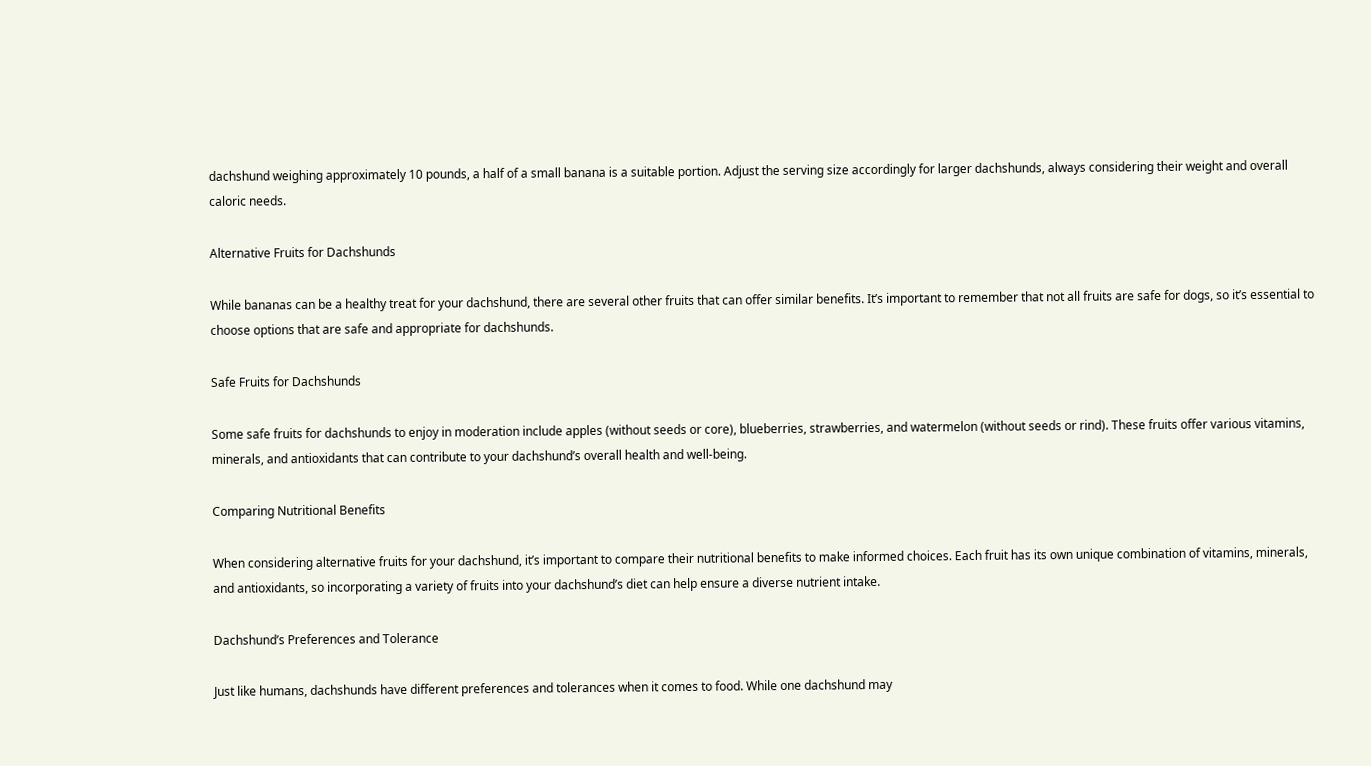dachshund weighing approximately 10 pounds, a half of a small banana is a suitable portion. Adjust the serving size accordingly for larger dachshunds, always considering their weight and overall caloric needs.

Alternative Fruits for Dachshunds

While bananas can be a healthy treat for your dachshund, there are several other fruits that can offer similar benefits. It’s important to remember that not all fruits are safe for dogs, so it’s essential to choose options that are safe and appropriate for dachshunds.

Safe Fruits for Dachshunds

Some safe fruits for dachshunds to enjoy in moderation include apples (without seeds or core), blueberries, strawberries, and watermelon (without seeds or rind). These fruits offer various vitamins, minerals, and antioxidants that can contribute to your dachshund’s overall health and well-being.

Comparing Nutritional Benefits

When considering alternative fruits for your dachshund, it’s important to compare their nutritional benefits to make informed choices. Each fruit has its own unique combination of vitamins, minerals, and antioxidants, so incorporating a variety of fruits into your dachshund’s diet can help ensure a diverse nutrient intake.

Dachshund’s Preferences and Tolerance

Just like humans, dachshunds have different preferences and tolerances when it comes to food. While one dachshund may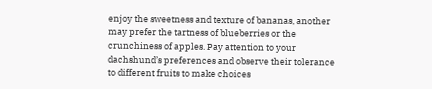enjoy the sweetness and texture of bananas, another may prefer the tartness of blueberries or the crunchiness of apples. Pay attention to your dachshund’s preferences and observe their tolerance to different fruits to make choices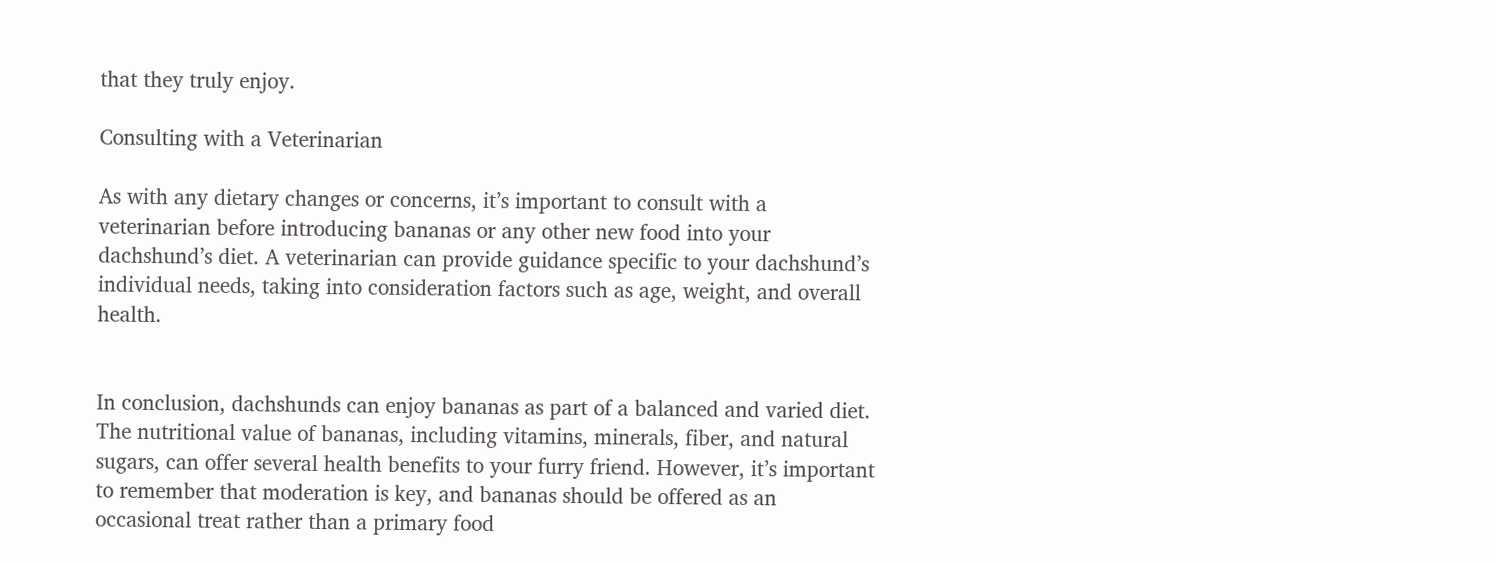that they truly enjoy.

Consulting with a Veterinarian

As with any dietary changes or concerns, it’s important to consult with a veterinarian before introducing bananas or any other new food into your dachshund’s diet. A veterinarian can provide guidance specific to your dachshund’s individual needs, taking into consideration factors such as age, weight, and overall health.


In conclusion, dachshunds can enjoy bananas as part of a balanced and varied diet. The nutritional value of bananas, including vitamins, minerals, fiber, and natural sugars, can offer several health benefits to your furry friend. However, it’s important to remember that moderation is key, and bananas should be offered as an occasional treat rather than a primary food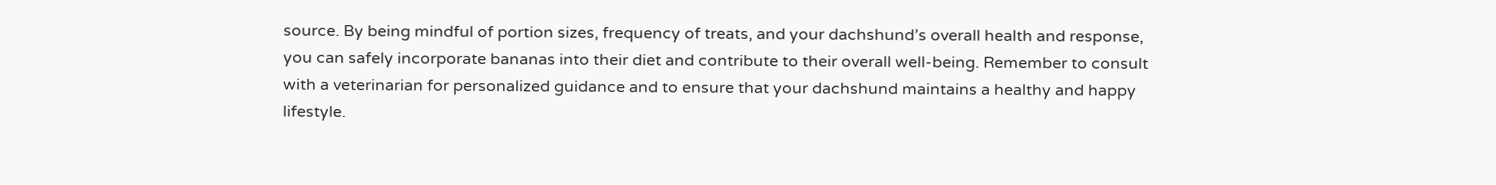source. By being mindful of portion sizes, frequency of treats, and your dachshund’s overall health and response, you can safely incorporate bananas into their diet and contribute to their overall well-being. Remember to consult with a veterinarian for personalized guidance and to ensure that your dachshund maintains a healthy and happy lifestyle.